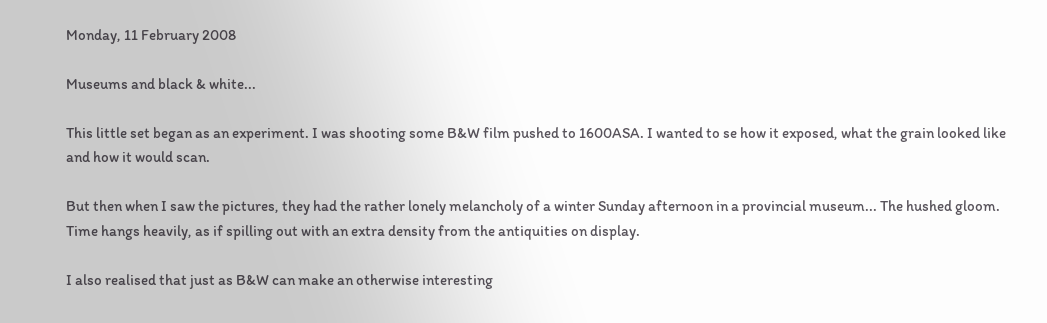Monday, 11 February 2008

Museums and black & white...

This little set began as an experiment. I was shooting some B&W film pushed to 1600ASA. I wanted to se how it exposed, what the grain looked like and how it would scan.

But then when I saw the pictures, they had the rather lonely melancholy of a winter Sunday afternoon in a provincial museum... The hushed gloom. Time hangs heavily, as if spilling out with an extra density from the antiquities on display.

I also realised that just as B&W can make an otherwise interesting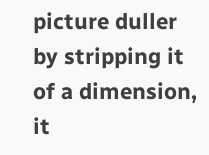picture duller by stripping it of a dimension, it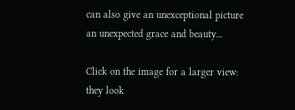can also give an unexceptional picture an unexpected grace and beauty...

Click on the image for a larger view: they look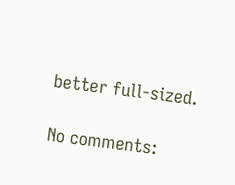better full-sized.

No comments: